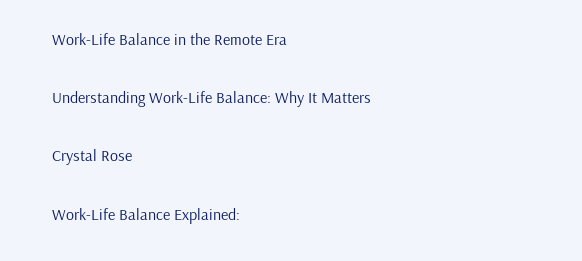Work-Life Balance in the Remote Era

Understanding Work-Life Balance: Why It Matters

Crystal Rose

Work-Life Balance Explained: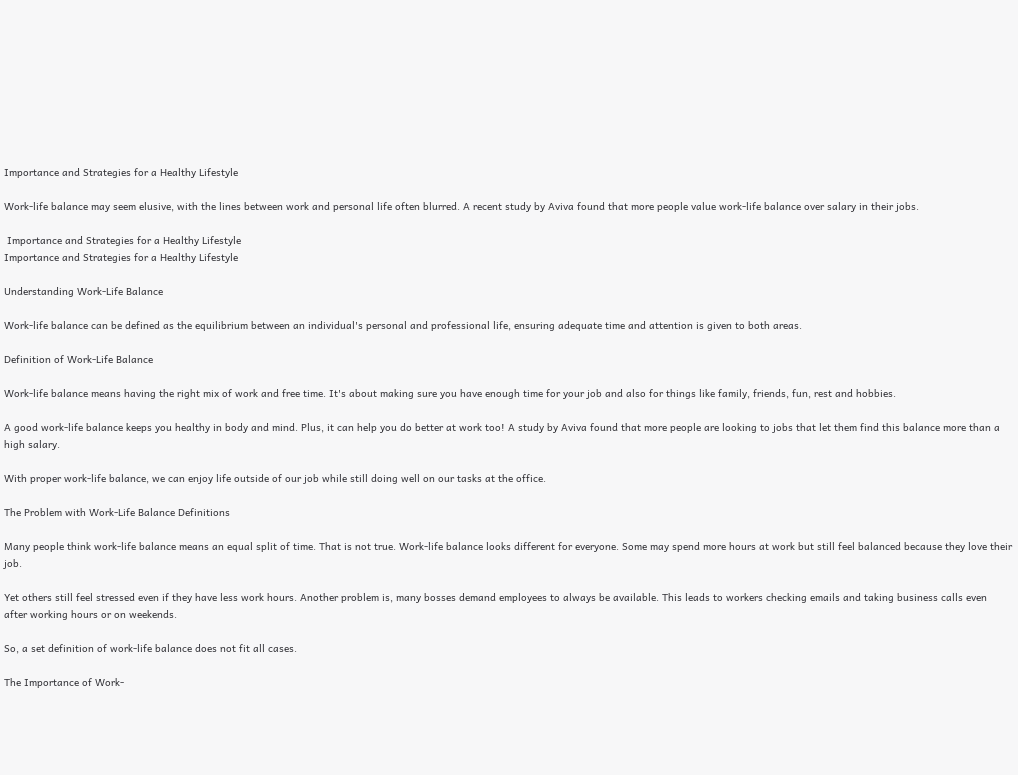Importance and Strategies for a Healthy Lifestyle

Work-life balance may seem elusive, with the lines between work and personal life often blurred. A recent study by Aviva found that more people value work-life balance over salary in their jobs.

 Importance and Strategies for a Healthy Lifestyle
Importance and Strategies for a Healthy Lifestyle

Understanding Work-Life Balance

Work-life balance can be defined as the equilibrium between an individual's personal and professional life, ensuring adequate time and attention is given to both areas.

Definition of Work-Life Balance

Work-life balance means having the right mix of work and free time. It's about making sure you have enough time for your job and also for things like family, friends, fun, rest and hobbies.

A good work-life balance keeps you healthy in body and mind. Plus, it can help you do better at work too! A study by Aviva found that more people are looking to jobs that let them find this balance more than a high salary.

With proper work-life balance, we can enjoy life outside of our job while still doing well on our tasks at the office.

The Problem with Work-Life Balance Definitions

Many people think work-life balance means an equal split of time. That is not true. Work-life balance looks different for everyone. Some may spend more hours at work but still feel balanced because they love their job.

Yet others still feel stressed even if they have less work hours. Another problem is, many bosses demand employees to always be available. This leads to workers checking emails and taking business calls even after working hours or on weekends.

So, a set definition of work-life balance does not fit all cases.

The Importance of Work-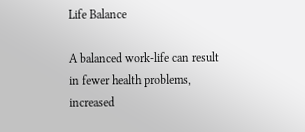Life Balance

A balanced work-life can result in fewer health problems, increased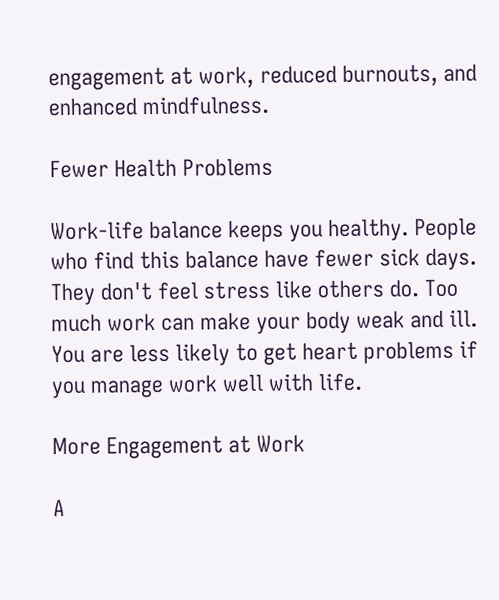engagement at work, reduced burnouts, and enhanced mindfulness.

Fewer Health Problems

Work-life balance keeps you healthy. People who find this balance have fewer sick days. They don't feel stress like others do. Too much work can make your body weak and ill. You are less likely to get heart problems if you manage work well with life.

More Engagement at Work

A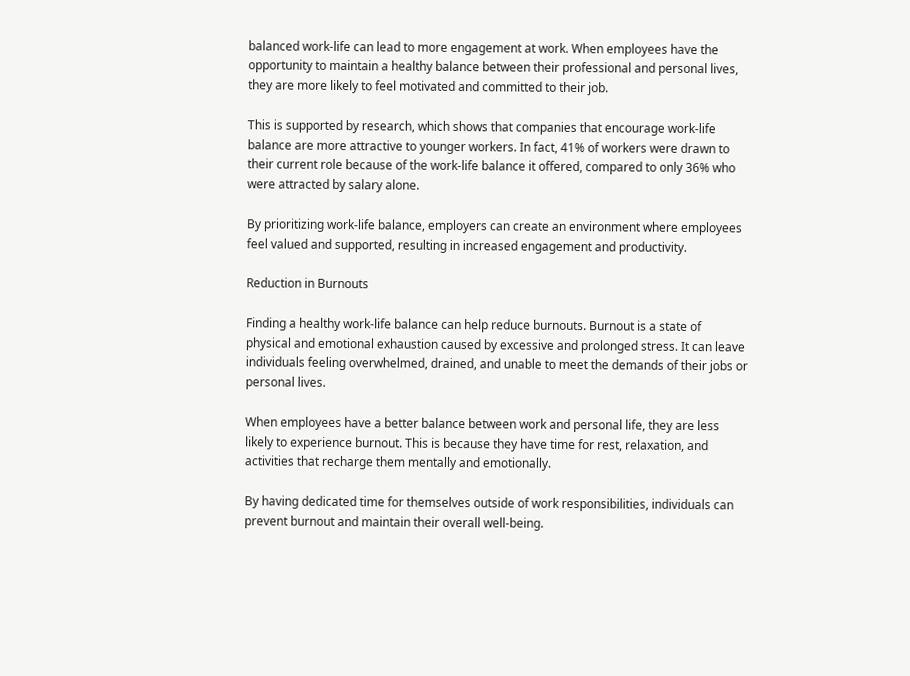balanced work-life can lead to more engagement at work. When employees have the opportunity to maintain a healthy balance between their professional and personal lives, they are more likely to feel motivated and committed to their job.

This is supported by research, which shows that companies that encourage work-life balance are more attractive to younger workers. In fact, 41% of workers were drawn to their current role because of the work-life balance it offered, compared to only 36% who were attracted by salary alone.

By prioritizing work-life balance, employers can create an environment where employees feel valued and supported, resulting in increased engagement and productivity.

Reduction in Burnouts

Finding a healthy work-life balance can help reduce burnouts. Burnout is a state of physical and emotional exhaustion caused by excessive and prolonged stress. It can leave individuals feeling overwhelmed, drained, and unable to meet the demands of their jobs or personal lives.

When employees have a better balance between work and personal life, they are less likely to experience burnout. This is because they have time for rest, relaxation, and activities that recharge them mentally and emotionally.

By having dedicated time for themselves outside of work responsibilities, individuals can prevent burnout and maintain their overall well-being.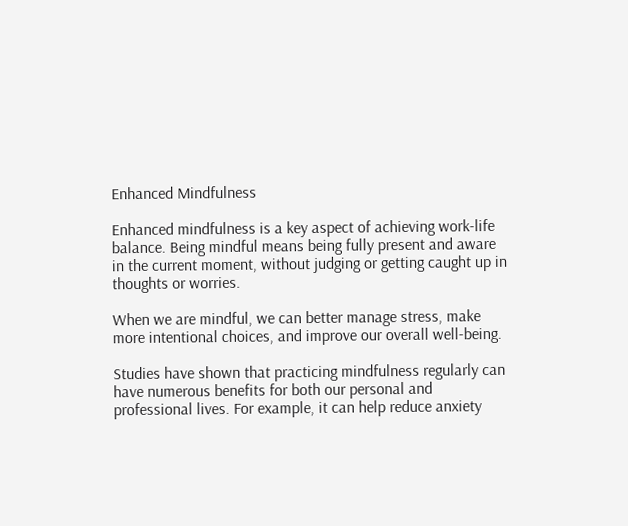Enhanced Mindfulness

Enhanced mindfulness is a key aspect of achieving work-life balance. Being mindful means being fully present and aware in the current moment, without judging or getting caught up in thoughts or worries.

When we are mindful, we can better manage stress, make more intentional choices, and improve our overall well-being.

Studies have shown that practicing mindfulness regularly can have numerous benefits for both our personal and professional lives. For example, it can help reduce anxiety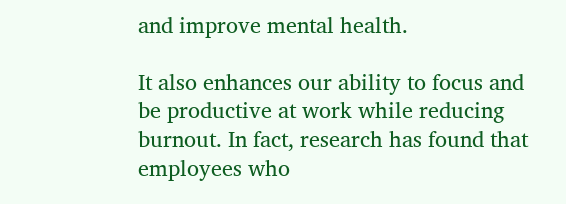and improve mental health.

It also enhances our ability to focus and be productive at work while reducing burnout. In fact, research has found that employees who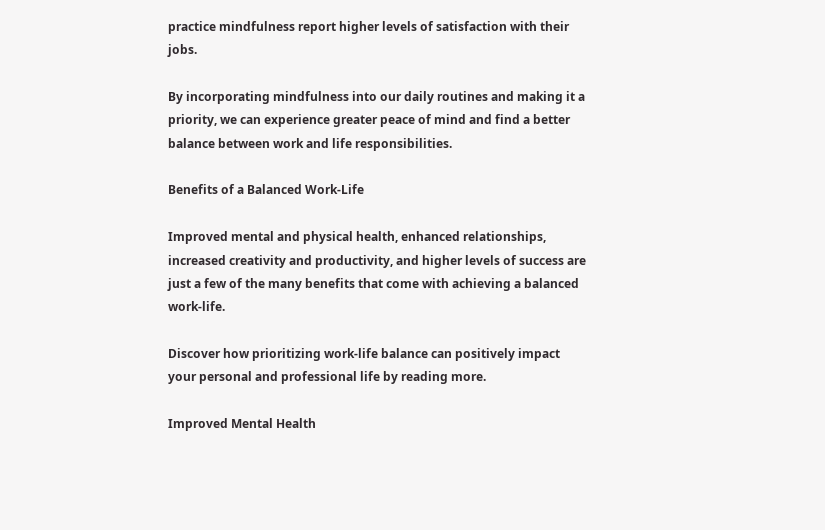practice mindfulness report higher levels of satisfaction with their jobs.

By incorporating mindfulness into our daily routines and making it a priority, we can experience greater peace of mind and find a better balance between work and life responsibilities.

Benefits of a Balanced Work-Life

Improved mental and physical health, enhanced relationships, increased creativity and productivity, and higher levels of success are just a few of the many benefits that come with achieving a balanced work-life.

Discover how prioritizing work-life balance can positively impact your personal and professional life by reading more.

Improved Mental Health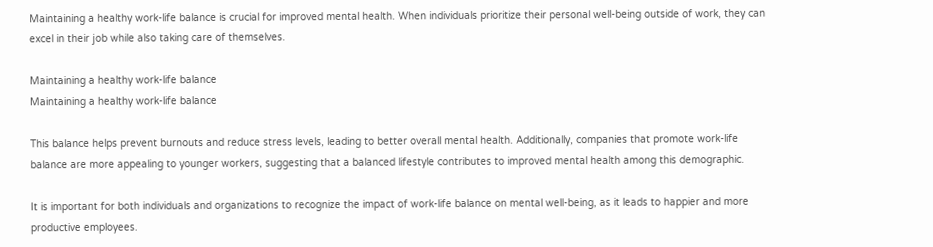Maintaining a healthy work-life balance is crucial for improved mental health. When individuals prioritize their personal well-being outside of work, they can excel in their job while also taking care of themselves.

Maintaining a healthy work-life balance
Maintaining a healthy work-life balance

This balance helps prevent burnouts and reduce stress levels, leading to better overall mental health. Additionally, companies that promote work-life balance are more appealing to younger workers, suggesting that a balanced lifestyle contributes to improved mental health among this demographic.

It is important for both individuals and organizations to recognize the impact of work-life balance on mental well-being, as it leads to happier and more productive employees.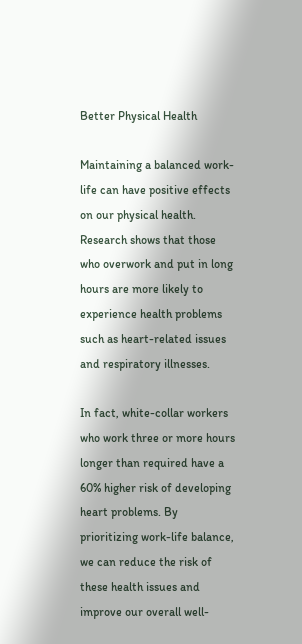Better Physical Health

Maintaining a balanced work-life can have positive effects on our physical health. Research shows that those who overwork and put in long hours are more likely to experience health problems such as heart-related issues and respiratory illnesses.

In fact, white-collar workers who work three or more hours longer than required have a 60% higher risk of developing heart problems. By prioritizing work-life balance, we can reduce the risk of these health issues and improve our overall well-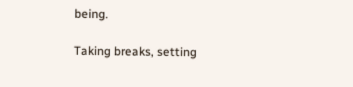being.

Taking breaks, setting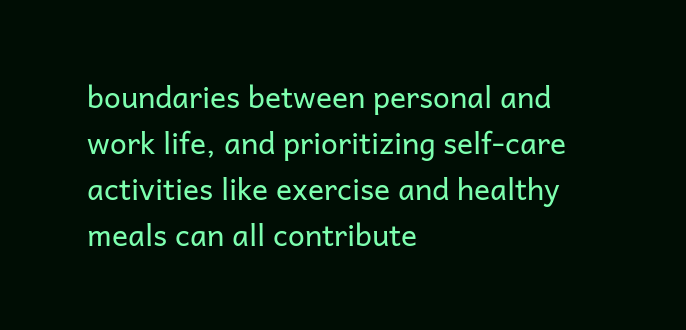boundaries between personal and work life, and prioritizing self-care activities like exercise and healthy meals can all contribute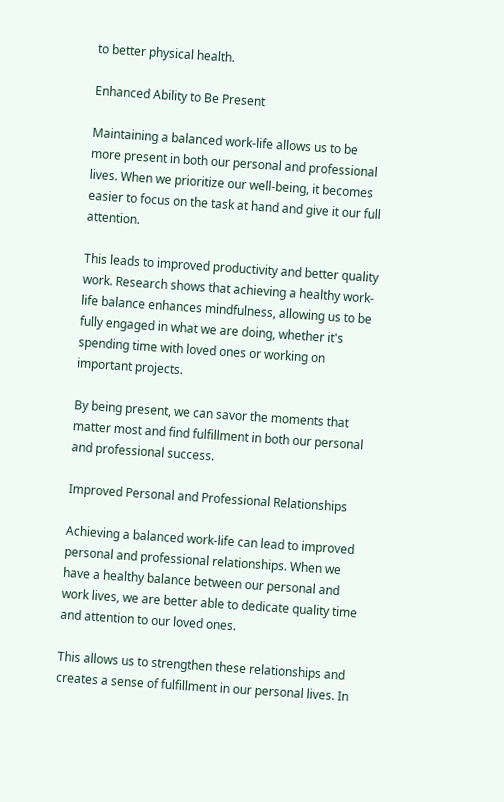to better physical health.

Enhanced Ability to Be Present

Maintaining a balanced work-life allows us to be more present in both our personal and professional lives. When we prioritize our well-being, it becomes easier to focus on the task at hand and give it our full attention.

This leads to improved productivity and better quality work. Research shows that achieving a healthy work-life balance enhances mindfulness, allowing us to be fully engaged in what we are doing, whether it's spending time with loved ones or working on important projects.

By being present, we can savor the moments that matter most and find fulfillment in both our personal and professional success.

Improved Personal and Professional Relationships

Achieving a balanced work-life can lead to improved personal and professional relationships. When we have a healthy balance between our personal and work lives, we are better able to dedicate quality time and attention to our loved ones.

This allows us to strengthen these relationships and creates a sense of fulfillment in our personal lives. In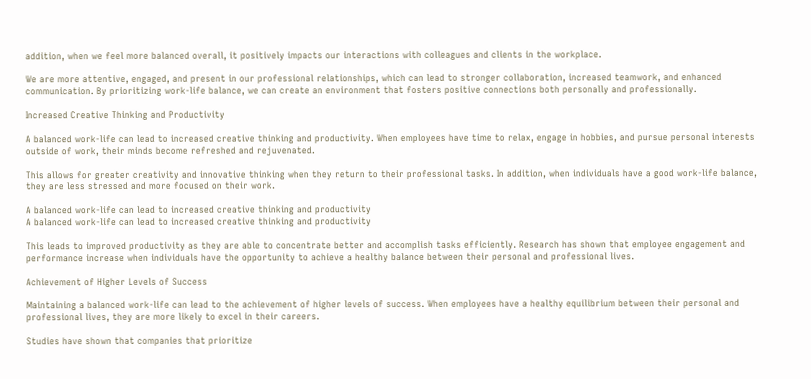addition, when we feel more balanced overall, it positively impacts our interactions with colleagues and clients in the workplace.

We are more attentive, engaged, and present in our professional relationships, which can lead to stronger collaboration, increased teamwork, and enhanced communication. By prioritizing work-life balance, we can create an environment that fosters positive connections both personally and professionally.

Increased Creative Thinking and Productivity

A balanced work-life can lead to increased creative thinking and productivity. When employees have time to relax, engage in hobbies, and pursue personal interests outside of work, their minds become refreshed and rejuvenated.

This allows for greater creativity and innovative thinking when they return to their professional tasks. In addition, when individuals have a good work-life balance, they are less stressed and more focused on their work.

A balanced work-life can lead to increased creative thinking and productivity
A balanced work-life can lead to increased creative thinking and productivity

This leads to improved productivity as they are able to concentrate better and accomplish tasks efficiently. Research has shown that employee engagement and performance increase when individuals have the opportunity to achieve a healthy balance between their personal and professional lives.

Achievement of Higher Levels of Success

Maintaining a balanced work-life can lead to the achievement of higher levels of success. When employees have a healthy equilibrium between their personal and professional lives, they are more likely to excel in their careers.

Studies have shown that companies that prioritize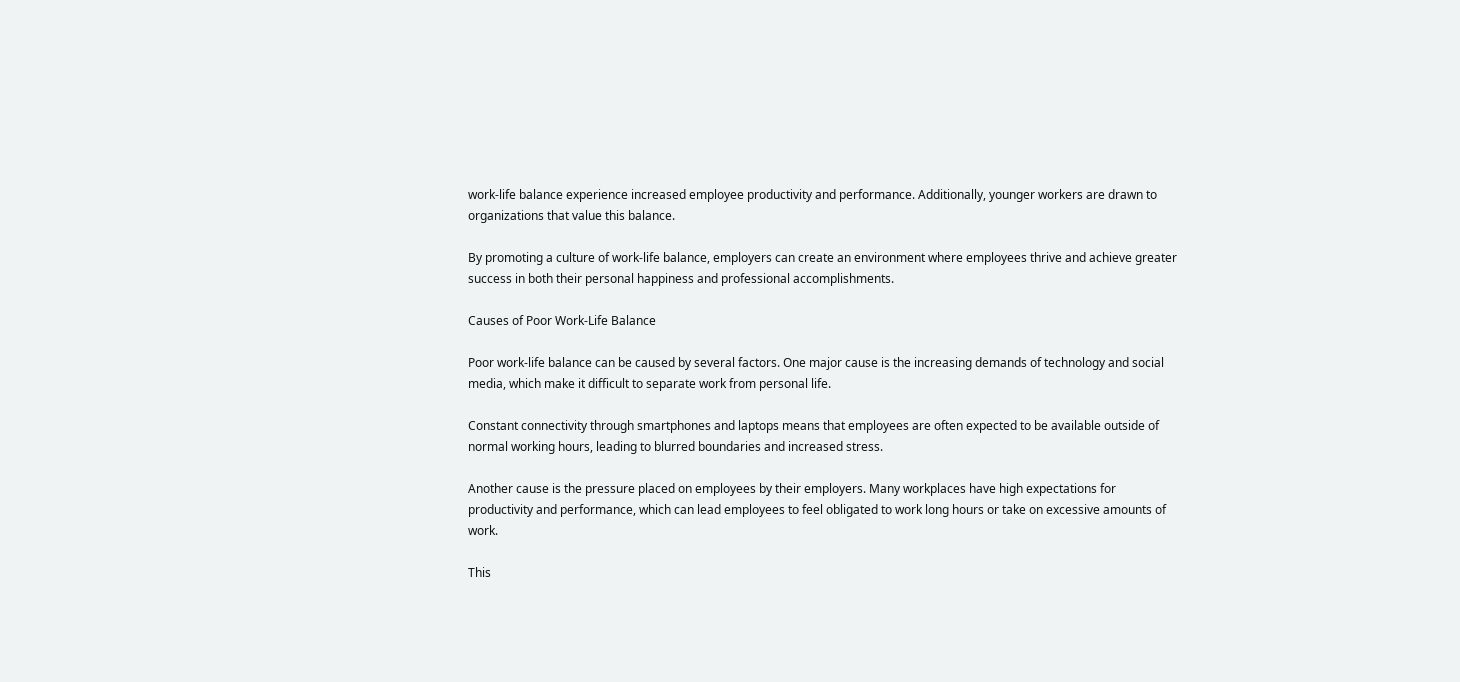work-life balance experience increased employee productivity and performance. Additionally, younger workers are drawn to organizations that value this balance.

By promoting a culture of work-life balance, employers can create an environment where employees thrive and achieve greater success in both their personal happiness and professional accomplishments.

Causes of Poor Work-Life Balance

Poor work-life balance can be caused by several factors. One major cause is the increasing demands of technology and social media, which make it difficult to separate work from personal life.

Constant connectivity through smartphones and laptops means that employees are often expected to be available outside of normal working hours, leading to blurred boundaries and increased stress.

Another cause is the pressure placed on employees by their employers. Many workplaces have high expectations for productivity and performance, which can lead employees to feel obligated to work long hours or take on excessive amounts of work.

This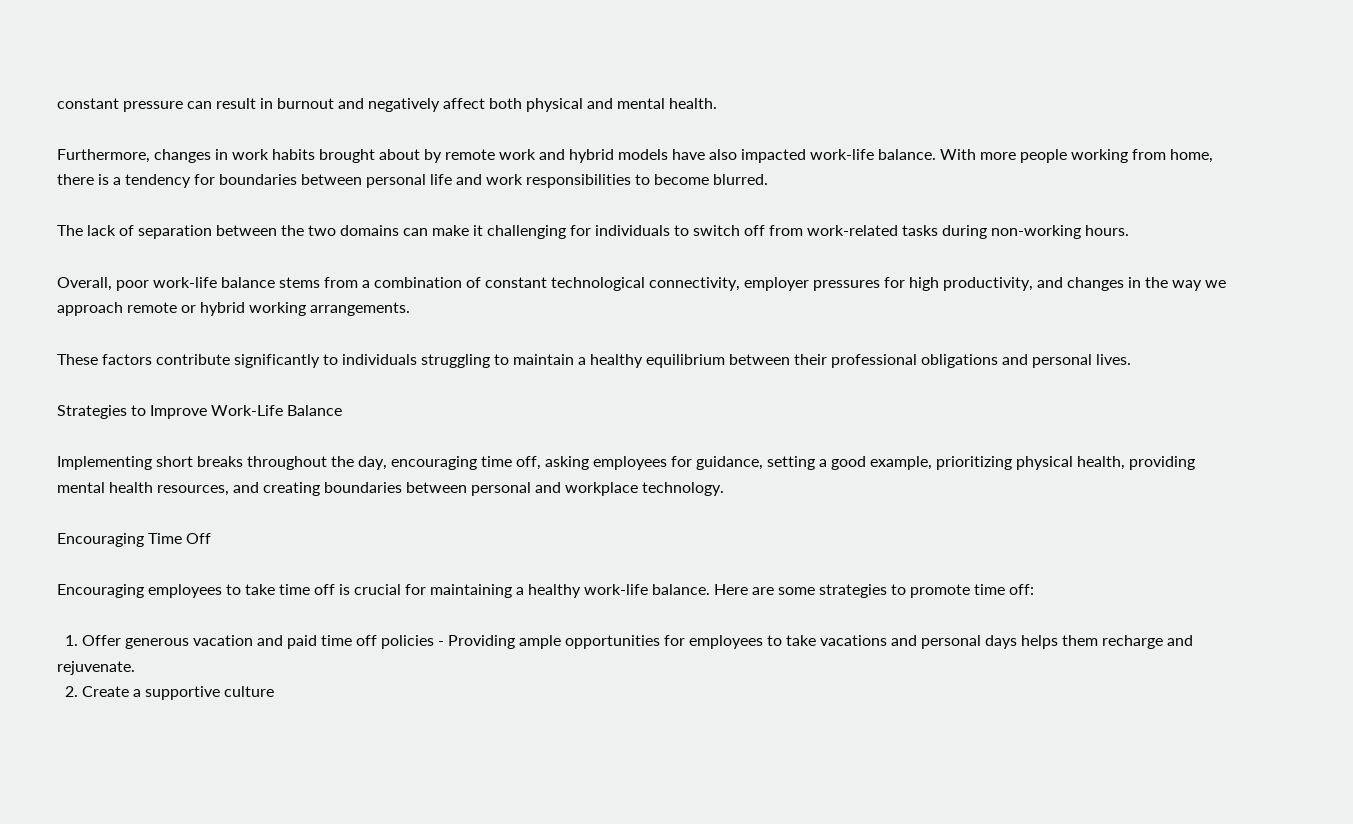constant pressure can result in burnout and negatively affect both physical and mental health.

Furthermore, changes in work habits brought about by remote work and hybrid models have also impacted work-life balance. With more people working from home, there is a tendency for boundaries between personal life and work responsibilities to become blurred.

The lack of separation between the two domains can make it challenging for individuals to switch off from work-related tasks during non-working hours.

Overall, poor work-life balance stems from a combination of constant technological connectivity, employer pressures for high productivity, and changes in the way we approach remote or hybrid working arrangements.

These factors contribute significantly to individuals struggling to maintain a healthy equilibrium between their professional obligations and personal lives.

Strategies to Improve Work-Life Balance

Implementing short breaks throughout the day, encouraging time off, asking employees for guidance, setting a good example, prioritizing physical health, providing mental health resources, and creating boundaries between personal and workplace technology.

Encouraging Time Off

Encouraging employees to take time off is crucial for maintaining a healthy work-life balance. Here are some strategies to promote time off:

  1. Offer generous vacation and paid time off policies - Providing ample opportunities for employees to take vacations and personal days helps them recharge and rejuvenate.
  2. Create a supportive culture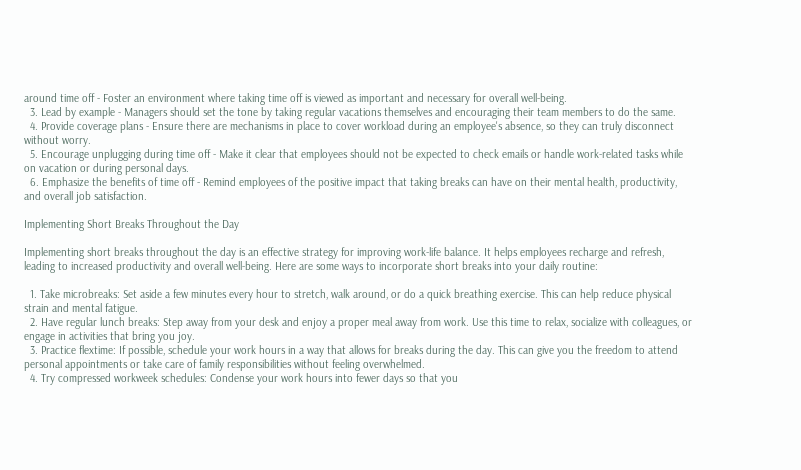around time off - Foster an environment where taking time off is viewed as important and necessary for overall well-being.
  3. Lead by example - Managers should set the tone by taking regular vacations themselves and encouraging their team members to do the same.
  4. Provide coverage plans - Ensure there are mechanisms in place to cover workload during an employee's absence, so they can truly disconnect without worry.
  5. Encourage unplugging during time off - Make it clear that employees should not be expected to check emails or handle work-related tasks while on vacation or during personal days.
  6. Emphasize the benefits of time off - Remind employees of the positive impact that taking breaks can have on their mental health, productivity, and overall job satisfaction.

Implementing Short Breaks Throughout the Day

Implementing short breaks throughout the day is an effective strategy for improving work-life balance. It helps employees recharge and refresh, leading to increased productivity and overall well-being. Here are some ways to incorporate short breaks into your daily routine:

  1. Take microbreaks: Set aside a few minutes every hour to stretch, walk around, or do a quick breathing exercise. This can help reduce physical strain and mental fatigue.
  2. Have regular lunch breaks: Step away from your desk and enjoy a proper meal away from work. Use this time to relax, socialize with colleagues, or engage in activities that bring you joy.
  3. Practice flextime: If possible, schedule your work hours in a way that allows for breaks during the day. This can give you the freedom to attend personal appointments or take care of family responsibilities without feeling overwhelmed.
  4. Try compressed workweek schedules: Condense your work hours into fewer days so that you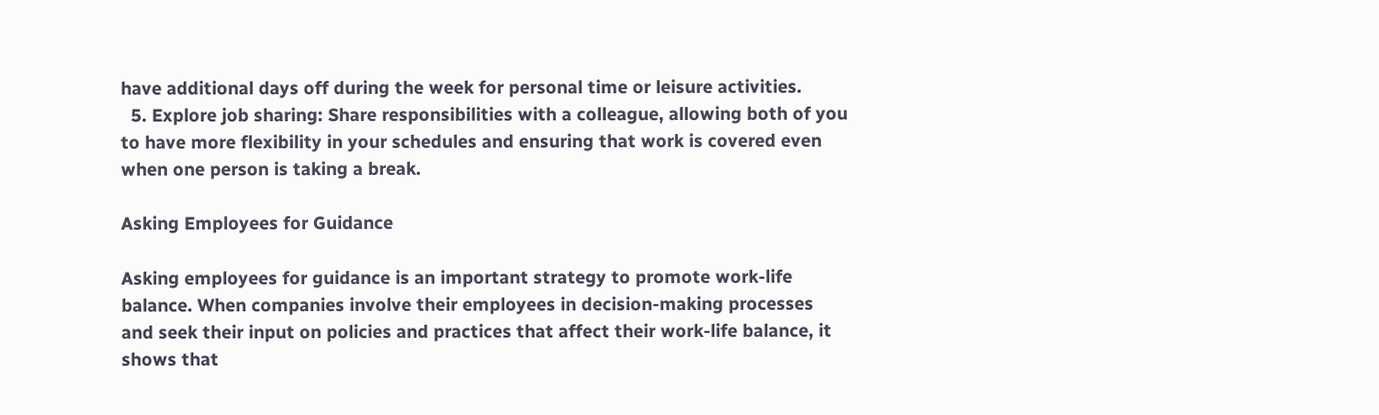have additional days off during the week for personal time or leisure activities.
  5. Explore job sharing: Share responsibilities with a colleague, allowing both of you to have more flexibility in your schedules and ensuring that work is covered even when one person is taking a break.

Asking Employees for Guidance

Asking employees for guidance is an important strategy to promote work-life balance. When companies involve their employees in decision-making processes and seek their input on policies and practices that affect their work-life balance, it shows that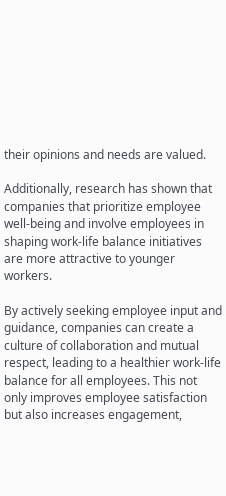their opinions and needs are valued.

Additionally, research has shown that companies that prioritize employee well-being and involve employees in shaping work-life balance initiatives are more attractive to younger workers.

By actively seeking employee input and guidance, companies can create a culture of collaboration and mutual respect, leading to a healthier work-life balance for all employees. This not only improves employee satisfaction but also increases engagement,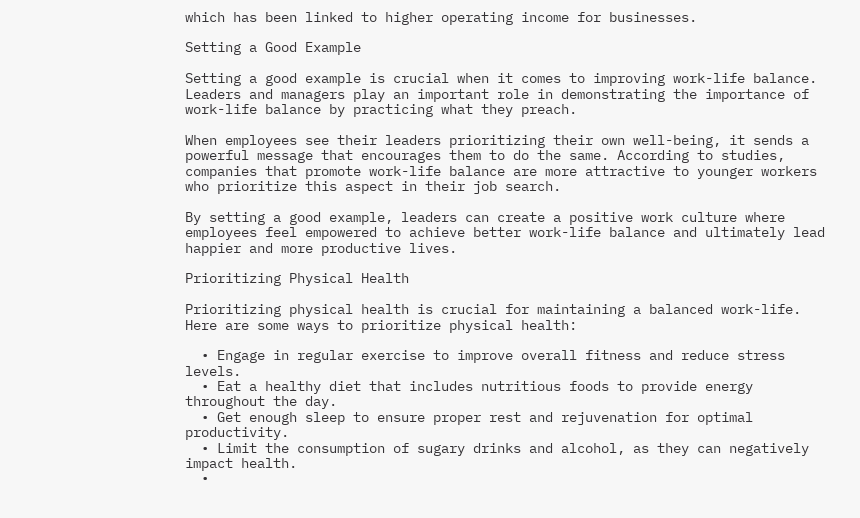which has been linked to higher operating income for businesses.

Setting a Good Example

Setting a good example is crucial when it comes to improving work-life balance. Leaders and managers play an important role in demonstrating the importance of work-life balance by practicing what they preach.

When employees see their leaders prioritizing their own well-being, it sends a powerful message that encourages them to do the same. According to studies, companies that promote work-life balance are more attractive to younger workers who prioritize this aspect in their job search.

By setting a good example, leaders can create a positive work culture where employees feel empowered to achieve better work-life balance and ultimately lead happier and more productive lives.

Prioritizing Physical Health

Prioritizing physical health is crucial for maintaining a balanced work-life. Here are some ways to prioritize physical health:

  • Engage in regular exercise to improve overall fitness and reduce stress levels.
  • Eat a healthy diet that includes nutritious foods to provide energy throughout the day.
  • Get enough sleep to ensure proper rest and rejuvenation for optimal productivity.
  • Limit the consumption of sugary drinks and alcohol, as they can negatively impact health.
  •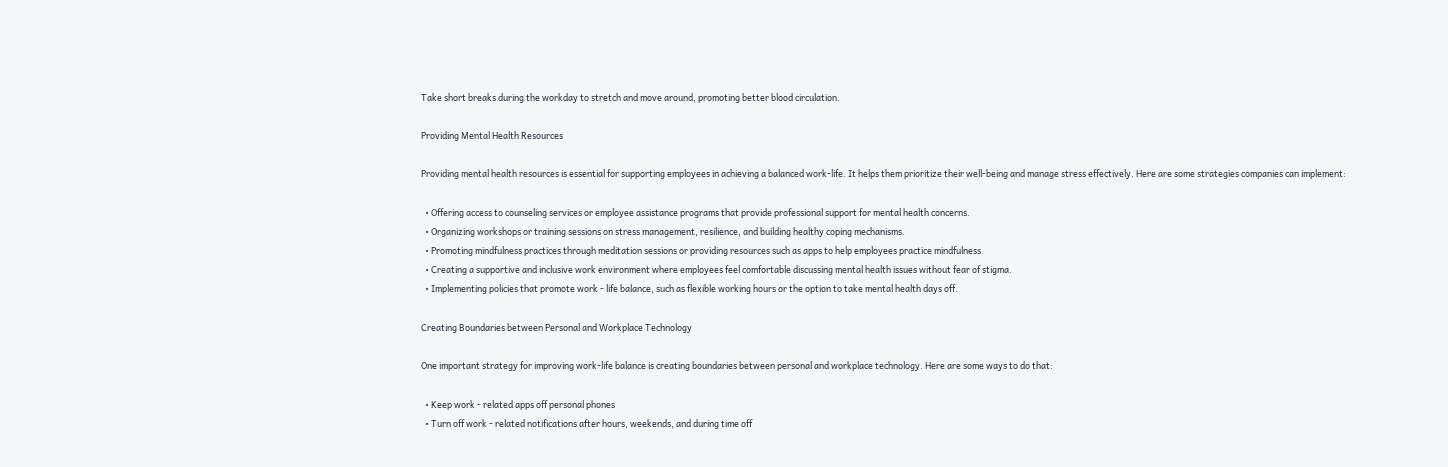Take short breaks during the workday to stretch and move around, promoting better blood circulation.

Providing Mental Health Resources

Providing mental health resources is essential for supporting employees in achieving a balanced work-life. It helps them prioritize their well-being and manage stress effectively. Here are some strategies companies can implement:

  • Offering access to counseling services or employee assistance programs that provide professional support for mental health concerns.
  • Organizing workshops or training sessions on stress management, resilience, and building healthy coping mechanisms.
  • Promoting mindfulness practices through meditation sessions or providing resources such as apps to help employees practice mindfulness.
  • Creating a supportive and inclusive work environment where employees feel comfortable discussing mental health issues without fear of stigma.
  • Implementing policies that promote work - life balance, such as flexible working hours or the option to take mental health days off.

Creating Boundaries between Personal and Workplace Technology

One important strategy for improving work-life balance is creating boundaries between personal and workplace technology. Here are some ways to do that:

  • Keep work - related apps off personal phones
  • Turn off work - related notifications after hours, weekends, and during time off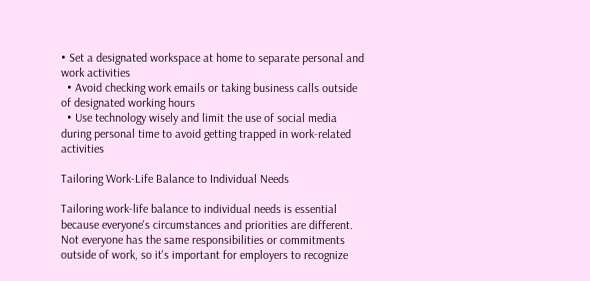• Set a designated workspace at home to separate personal and work activities
  • Avoid checking work emails or taking business calls outside of designated working hours
  • Use technology wisely and limit the use of social media during personal time to avoid getting trapped in work-related activities

Tailoring Work-Life Balance to Individual Needs

Tailoring work-life balance to individual needs is essential because everyone's circumstances and priorities are different. Not everyone has the same responsibilities or commitments outside of work, so it's important for employers to recognize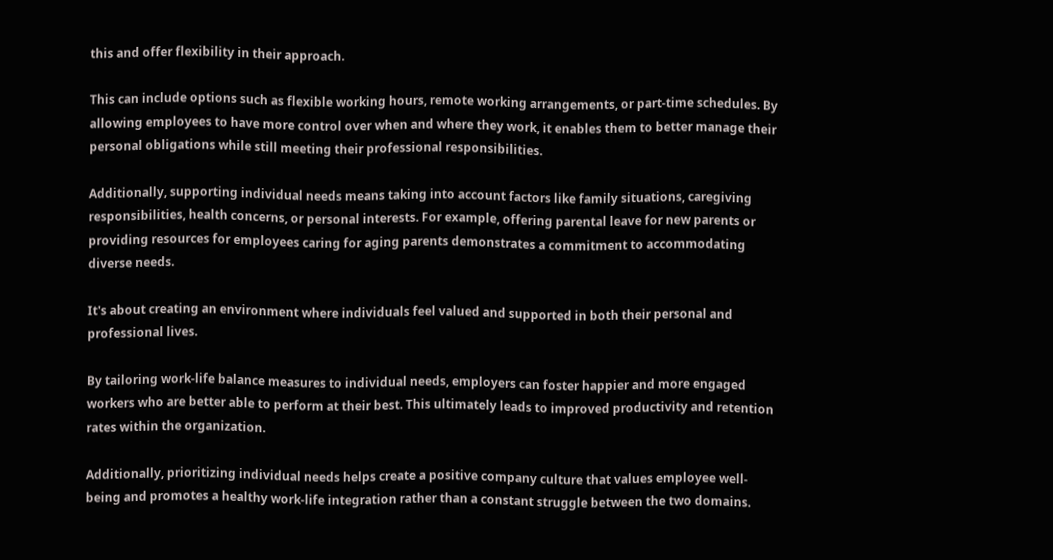this and offer flexibility in their approach.

This can include options such as flexible working hours, remote working arrangements, or part-time schedules. By allowing employees to have more control over when and where they work, it enables them to better manage their personal obligations while still meeting their professional responsibilities.

Additionally, supporting individual needs means taking into account factors like family situations, caregiving responsibilities, health concerns, or personal interests. For example, offering parental leave for new parents or providing resources for employees caring for aging parents demonstrates a commitment to accommodating diverse needs.

It's about creating an environment where individuals feel valued and supported in both their personal and professional lives.

By tailoring work-life balance measures to individual needs, employers can foster happier and more engaged workers who are better able to perform at their best. This ultimately leads to improved productivity and retention rates within the organization.

Additionally, prioritizing individual needs helps create a positive company culture that values employee well-being and promotes a healthy work-life integration rather than a constant struggle between the two domains.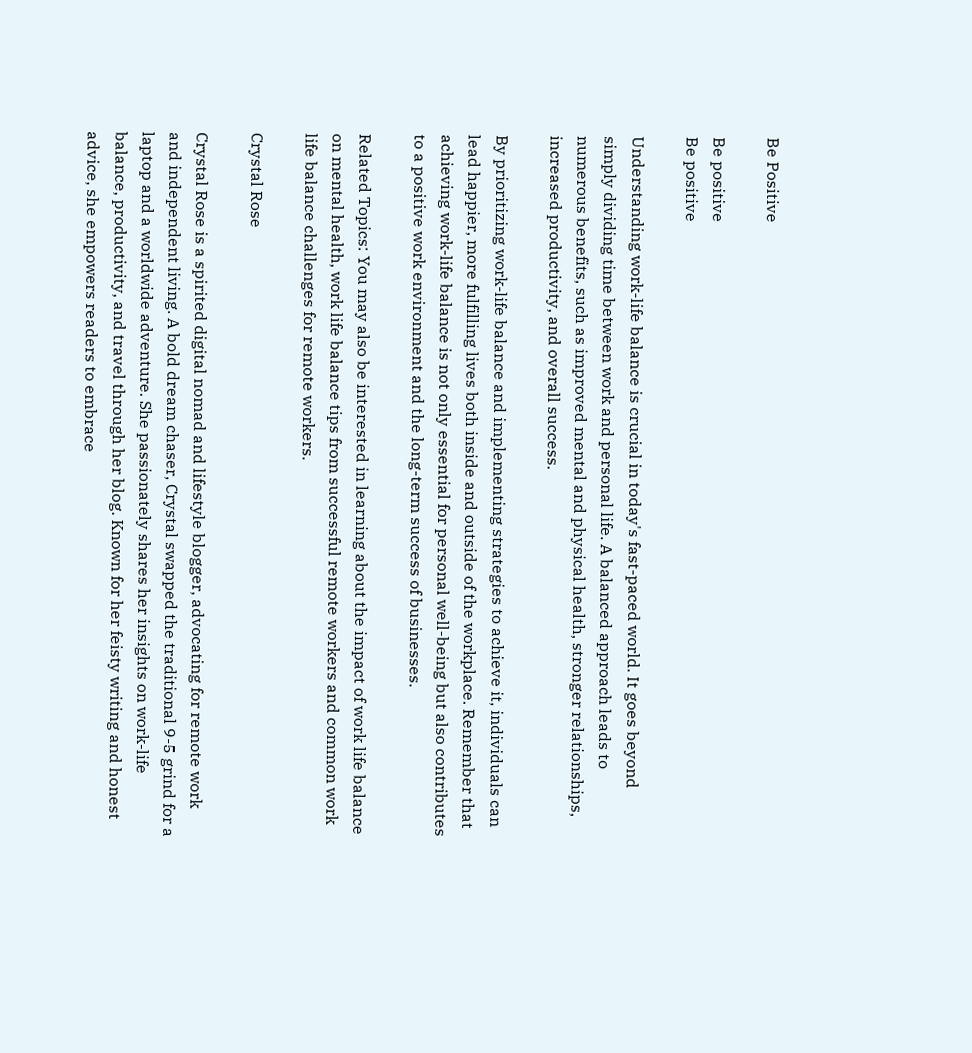Be Positive

Be positive
Be positive

Understanding work-life balance is crucial in today's fast-paced world. It goes beyond simply dividing time between work and personal life. A balanced approach leads to numerous benefits, such as improved mental and physical health, stronger relationships, increased productivity, and overall success.

By prioritizing work-life balance and implementing strategies to achieve it, individuals can lead happier, more fulfilling lives both inside and outside of the workplace. Remember that achieving work-life balance is not only essential for personal well-being but also contributes to a positive work environment and the long-term success of businesses.

Related Topics: You may also be interested in learning about the impact of work life balance on mental health, work life balance tips from successful remote workers and common work life balance challenges for remote workers.

Crystal Rose

Crystal Rose is a spirited digital nomad and lifestyle blogger, advocating for remote work and independent living. A bold dream chaser, Crystal swapped the traditional 9-5 grind for a laptop and a worldwide adventure. She passionately shares her insights on work-life balance, productivity, and travel through her blog. Known for her feisty writing and honest advice, she empowers readers to embrace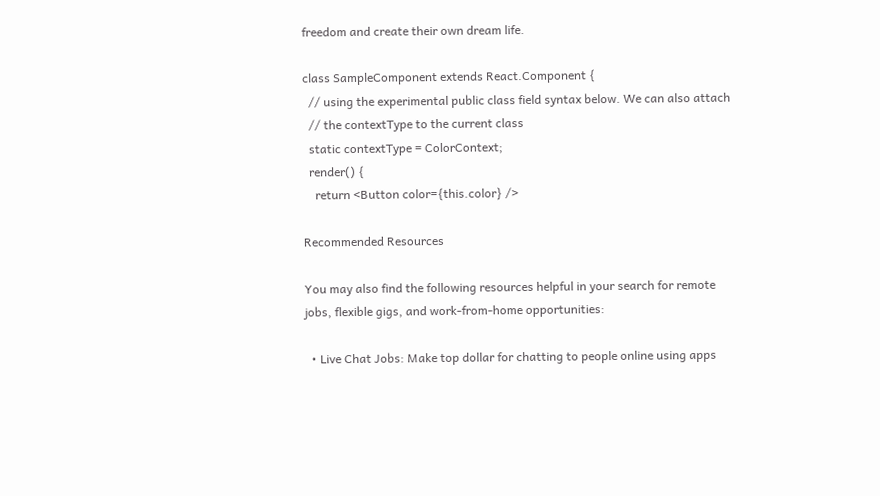freedom and create their own dream life.

class SampleComponent extends React.Component {
  // using the experimental public class field syntax below. We can also attach
  // the contextType to the current class
  static contextType = ColorContext;
  render() {
    return <Button color={this.color} />

Recommended Resources

You may also find the following resources helpful in your search for remote jobs, flexible gigs, and work-from-home opportunities:

  • Live Chat Jobs: Make top dollar for chatting to people online using apps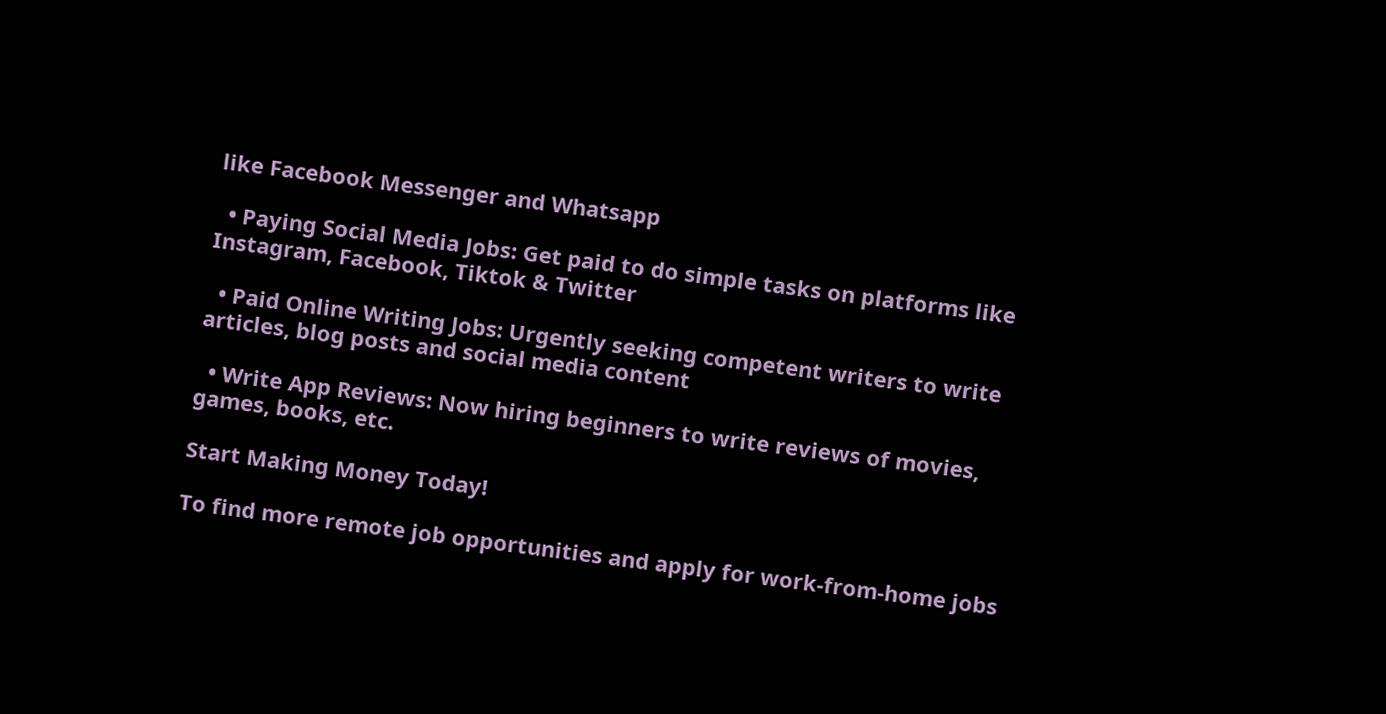like Facebook Messenger and Whatsapp

  • Paying Social Media Jobs: Get paid to do simple tasks on platforms like Instagram, Facebook, Tiktok & Twitter

  • Paid Online Writing Jobs: Urgently seeking competent writers to write articles, blog posts and social media content

  • Write App Reviews: Now hiring beginners to write reviews of movies, games, books, etc.

Start Making Money Today!

To find more remote job opportunities and apply for work-from-home jobs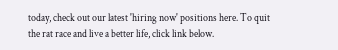today, check out our latest 'hiring now' positions here. To quit the rat race and live a better life, click link below.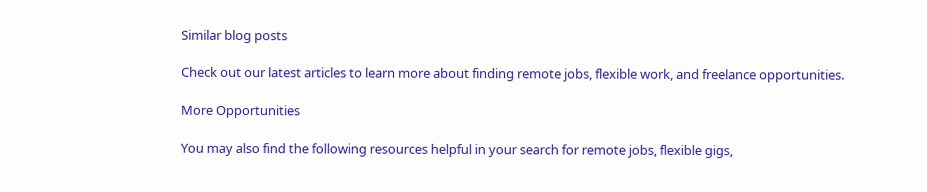Similar blog posts

Check out our latest articles to learn more about finding remote jobs, flexible work, and freelance opportunities.

More Opportunities

You may also find the following resources helpful in your search for remote jobs, flexible gigs,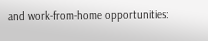and work-from-home opportunities: